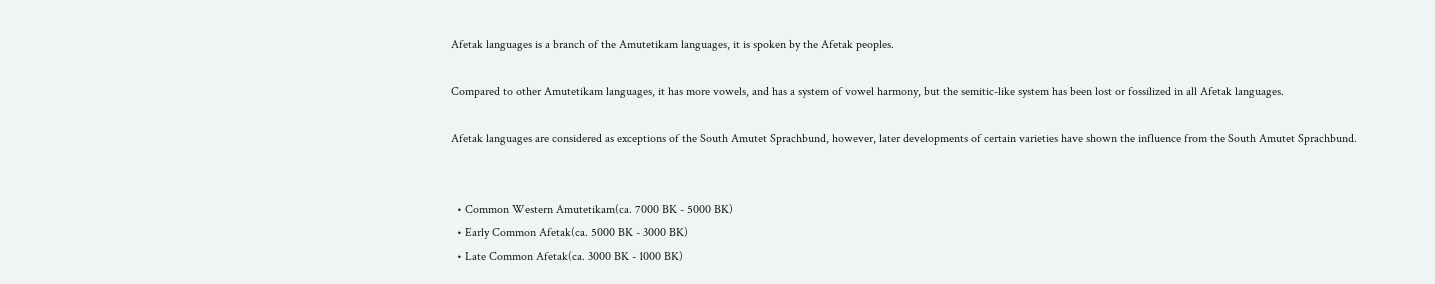Afetak languages is a branch of the Amutetikam languages, it is spoken by the Afetak peoples.

Compared to other Amutetikam languages, it has more vowels, and has a system of vowel harmony, but the semitic-like system has been lost or fossilized in all Afetak languages.

Afetak languages are considered as exceptions of the South Amutet Sprachbund, however, later developments of certain varieties have shown the influence from the South Amutet Sprachbund.


  • Common Western Amutetikam(ca. 7000 BK - 5000 BK)
  • Early Common Afetak(ca. 5000 BK - 3000 BK)
  • Late Common Afetak(ca. 3000 BK - 1000 BK)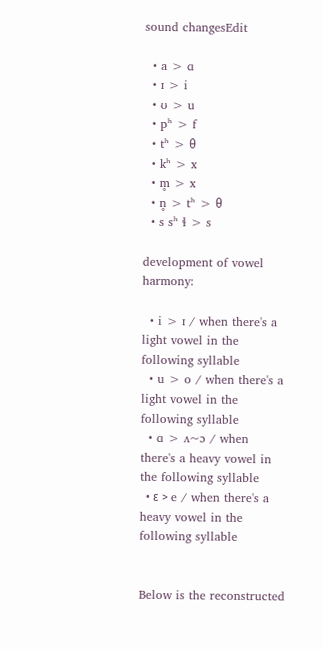sound changesEdit

  • a > ɑ
  • ɪ > i
  • ʊ > u
  • pʰ > f
  • tʰ > θ
  • kʰ > x
  • m̥ > x
  • n̥ > tʰ > θ
  • s sʰ ɬ > s

development of vowel harmony:

  • i > ɪ / when there's a light vowel in the following syllable
  • u > o / when there's a light vowel in the following syllable
  • ɑ > ʌ~ɔ / when there's a heavy vowel in the following syllable
  • ε > e / when there's a heavy vowel in the following syllable


Below is the reconstructed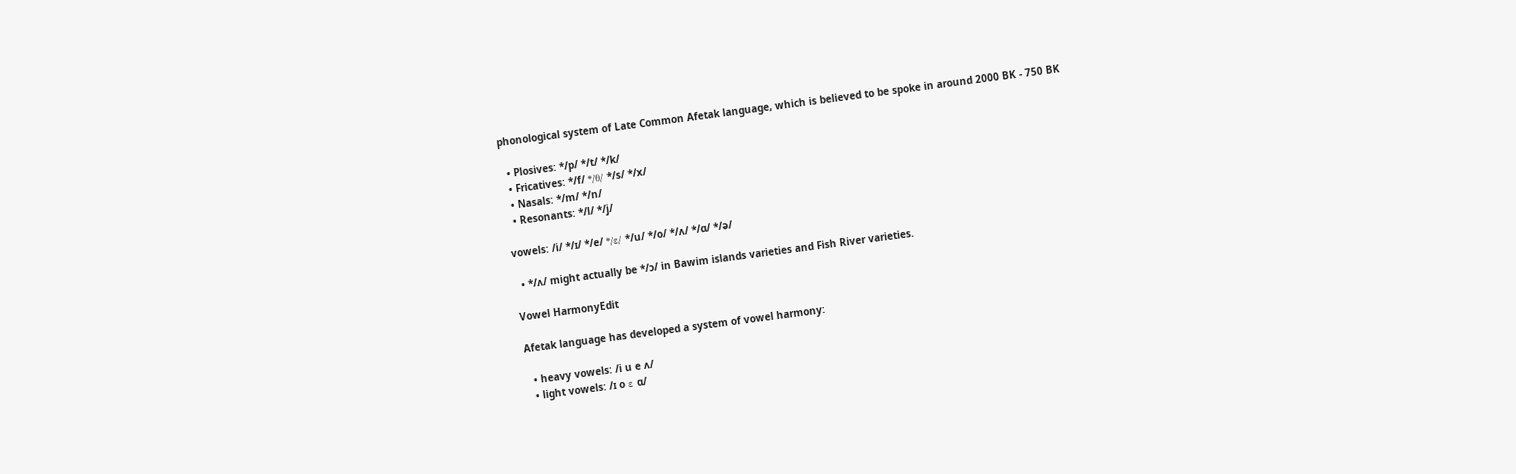phonological system of Late Common Afetak language, which is believed to be spoke in around 2000 BK - 750 BK

  • Plosives: */p/ */t/ */k/
  • Fricatives: */f/ */θ/ */s/ */x/
  • Nasals: */m/ */n/
  • Resonants: */l/ */j/

vowels: /i/ */ɪ/ */e/ */ε/ */u/ */o/ */ʌ/ */ɑ/ */ə/

  • */ʌ/ might actually be */ɔ/ in Bawim islands varieties and Fish River varieties.

Vowel HarmonyEdit

Afetak language has developed a system of vowel harmony:

  • heavy vowels: /i u e ʌ/
  • light vowels: /ɪ o ε ɑ/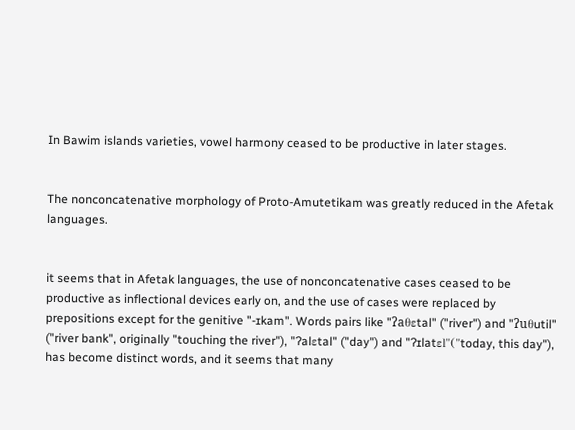In Bawim islands varieties, vowel harmony ceased to be productive in later stages.


The nonconcatenative morphology of Proto-Amutetikam was greatly reduced in the Afetak languages.


it seems that in Afetak languages, the use of nonconcatenative cases ceased to be productive as inflectional devices early on, and the use of cases were replaced by prepositions except for the genitive "-ɪkam". Words pairs like "ʔaθεtal" ("river") and "ʔuθutil" ("river bank", originally "touching the river"), "ʔalεtal" ("day") and "ʔɪlatεl"("today, this day"), has become distinct words, and it seems that many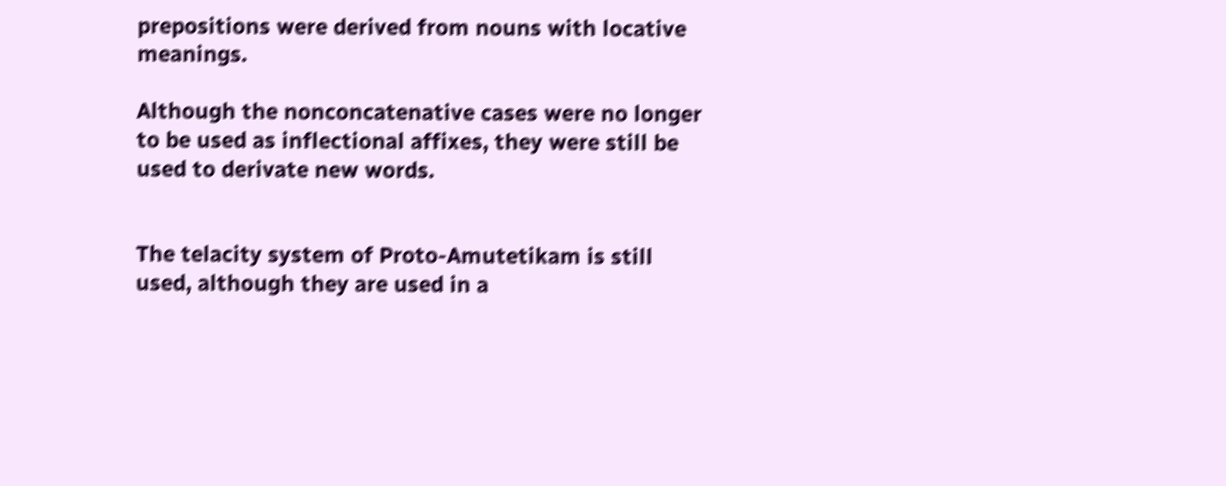prepositions were derived from nouns with locative meanings.

Although the nonconcatenative cases were no longer to be used as inflectional affixes, they were still be used to derivate new words.


The telacity system of Proto-Amutetikam is still used, although they are used in a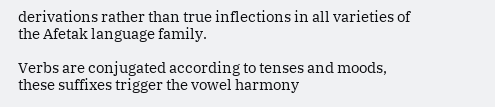derivations rather than true inflections in all varieties of the Afetak language family.

Verbs are conjugated according to tenses and moods, these suffixes trigger the vowel harmony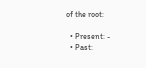of the root:

  • Present: -
  • Past: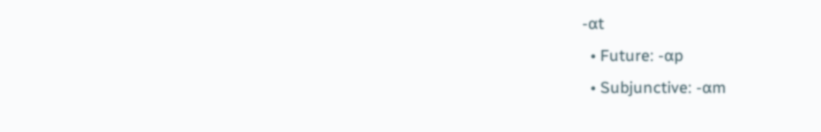-ɑt
  • Future: -ɑp
  • Subjunctive: -ɑm